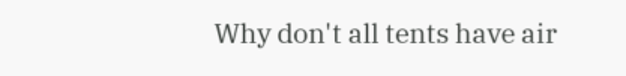Why don't all tents have air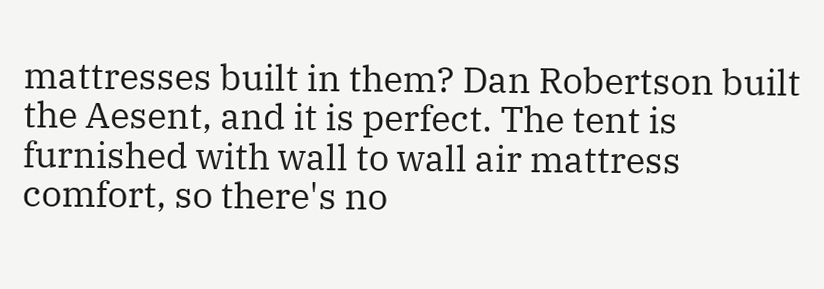mattresses built in them? Dan Robertson built the Aesent, and it is perfect. The tent is furnished with wall to wall air mattress comfort, so there's no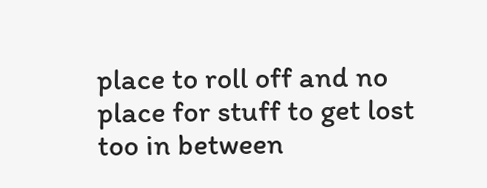place to roll off and no place for stuff to get lost too in between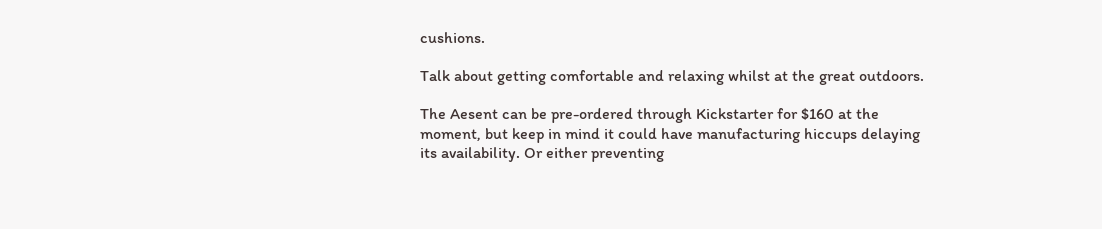cushions.

Talk about getting comfortable and relaxing whilst at the great outdoors.

The Aesent can be pre-ordered through Kickstarter for $160 at the moment, but keep in mind it could have manufacturing hiccups delaying its availability. Or either preventing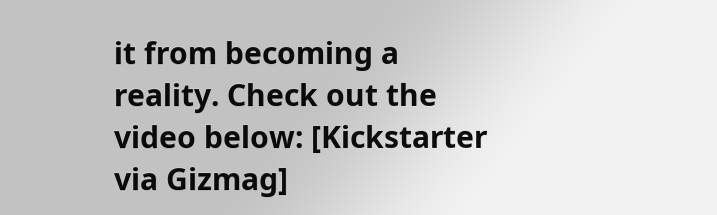it from becoming a reality. Check out the video below: [Kickstarter via Gizmag]